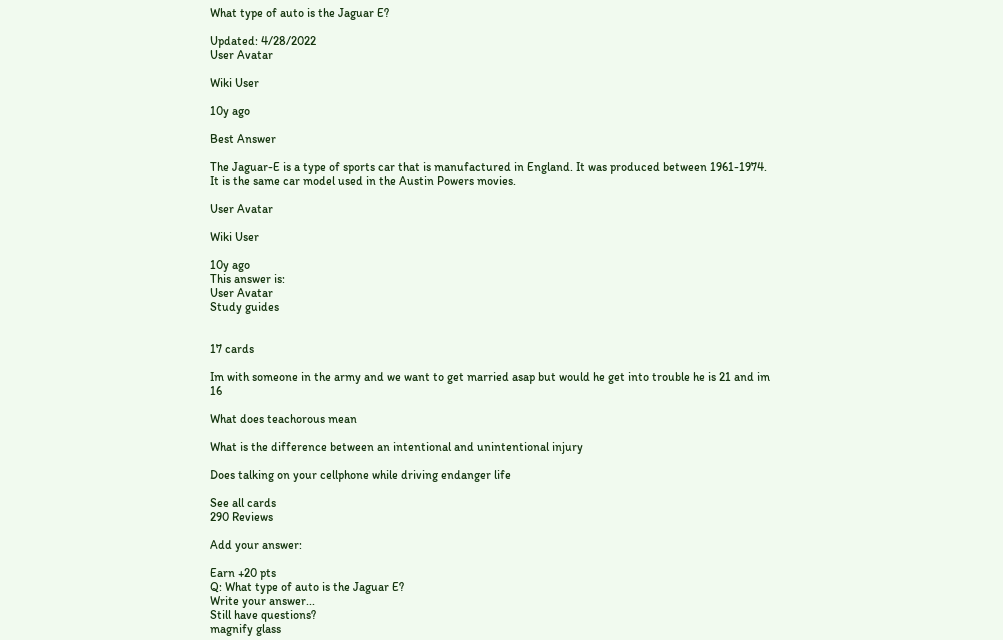What type of auto is the Jaguar E?

Updated: 4/28/2022
User Avatar

Wiki User

10y ago

Best Answer

The Jaguar-E is a type of sports car that is manufactured in England. It was produced between 1961-1974. It is the same car model used in the Austin Powers movies.

User Avatar

Wiki User

10y ago
This answer is:
User Avatar
Study guides


17 cards

Im with someone in the army and we want to get married asap but would he get into trouble he is 21 and im 16

What does teachorous mean

What is the difference between an intentional and unintentional injury

Does talking on your cellphone while driving endanger life

See all cards
290 Reviews

Add your answer:

Earn +20 pts
Q: What type of auto is the Jaguar E?
Write your answer...
Still have questions?
magnify glass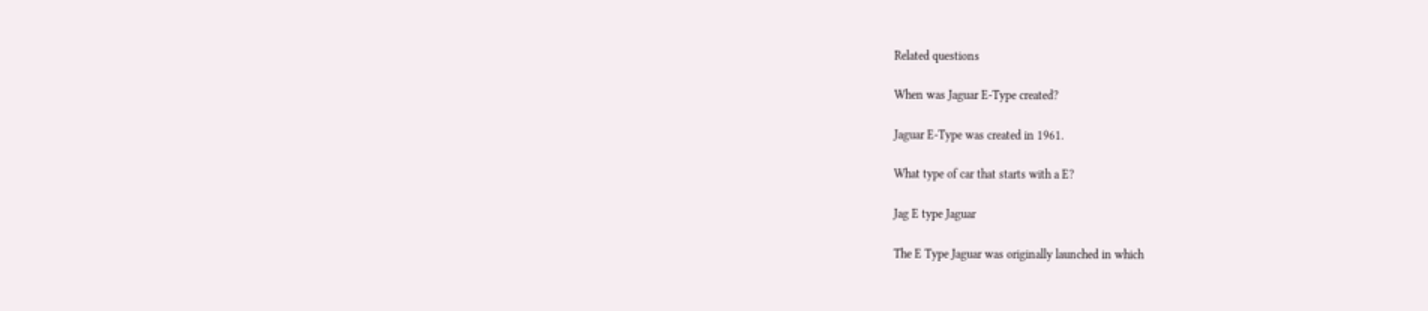Related questions

When was Jaguar E-Type created?

Jaguar E-Type was created in 1961.

What type of car that starts with a E?

Jag E type Jaguar

The E Type Jaguar was originally launched in which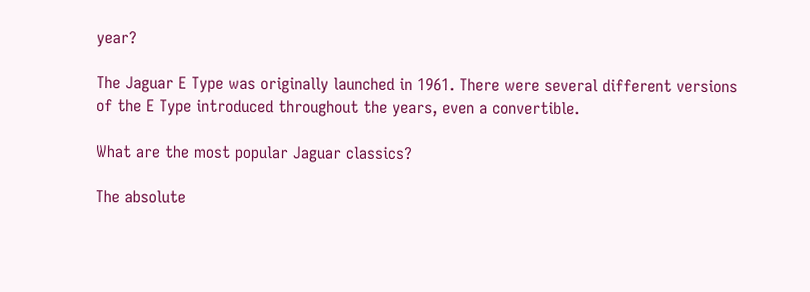year?

The Jaguar E Type was originally launched in 1961. There were several different versions of the E Type introduced throughout the years, even a convertible.

What are the most popular Jaguar classics?

The absolute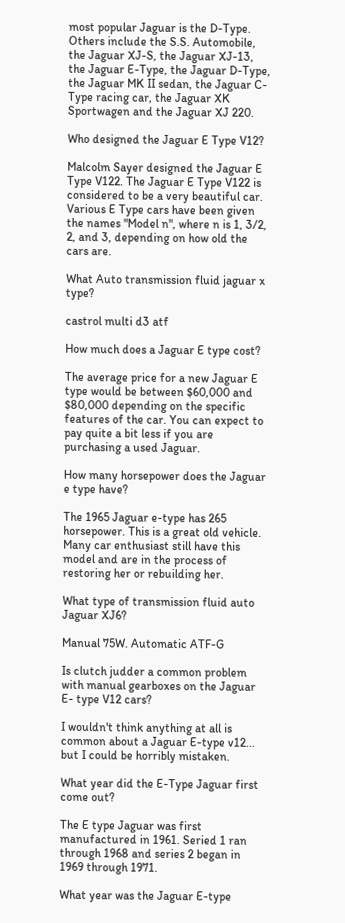most popular Jaguar is the D-Type. Others include the S.S. Automobile, the Jaguar XJ-S, the Jaguar XJ-13, the Jaguar E-Type, the Jaguar D-Type, the Jaguar MK II sedan, the Jaguar C-Type racing car, the Jaguar XK Sportwagen and the Jaguar XJ 220.

Who designed the Jaguar E Type V12?

Malcolm Sayer designed the Jaguar E Type V122. The Jaguar E Type V122 is considered to be a very beautiful car. Various E Type cars have been given the names "Model n", where n is 1, 3/2, 2, and 3, depending on how old the cars are.

What Auto transmission fluid jaguar x type?

castrol multi d3 atf

How much does a Jaguar E type cost?

The average price for a new Jaguar E type would be between $60,000 and $80,000 depending on the specific features of the car. You can expect to pay quite a bit less if you are purchasing a used Jaguar.

How many horsepower does the Jaguar e type have?

The 1965 Jaguar e-type has 265 horsepower. This is a great old vehicle. Many car enthusiast still have this model and are in the process of restoring her or rebuilding her.

What type of transmission fluid auto Jaguar XJ6?

Manual 75W. Automatic ATF-G

Is clutch judder a common problem with manual gearboxes on the Jaguar E- type V12 cars?

I wouldn't think anything at all is common about a Jaguar E-type v12... but I could be horribly mistaken.

What year did the E-Type Jaguar first come out?

The E type Jaguar was first manufactured in 1961. Seried 1 ran through 1968 and series 2 began in 1969 through 1971.

What year was the Jaguar E-type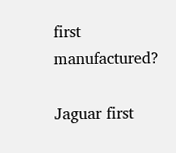first manufactured?

Jaguar first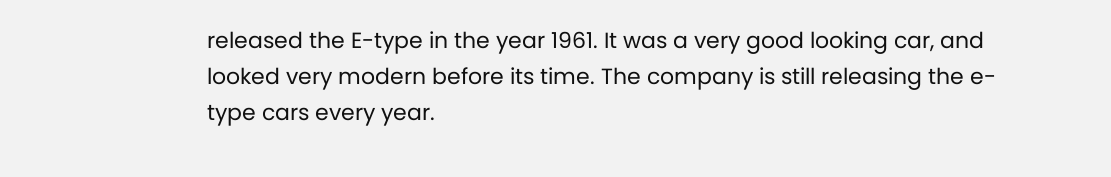released the E-type in the year 1961. It was a very good looking car, and looked very modern before its time. The company is still releasing the e-type cars every year.